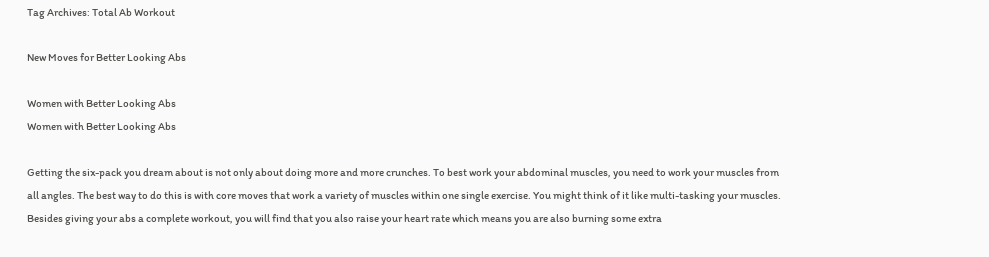Tag Archives: Total Ab Workout

New Moves for Better Looking Abs

Women with Better Looking Abs
Women with Better Looking Abs

Getting the six-pack you dream about is not only about doing more and more crunches. To best work your abdominal muscles, you need to work your muscles from all angles. The best way to do this is with core moves that work a variety of muscles within one single exercise. You might think of it like multi-tasking your muscles.  Besides giving your abs a complete workout, you will find that you also raise your heart rate which means you are also burning some extra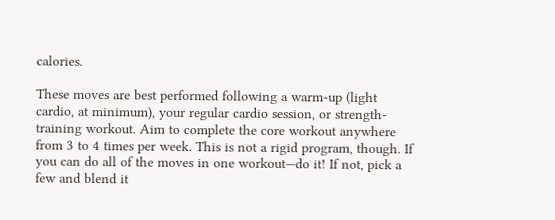calories.

These moves are best performed following a warm-up (light cardio, at minimum), your regular cardio session, or strength-training workout. Aim to complete the core workout anywhere from 3 to 4 times per week. This is not a rigid program, though. If you can do all of the moves in one workout—do it! If not, pick a few and blend it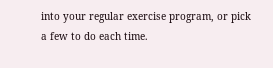into your regular exercise program, or pick a few to do each time.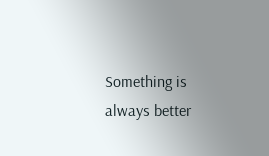Something is always better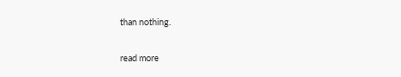than nothing.

read more